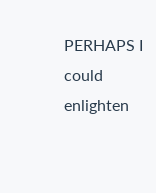PERHAPS I could enlighten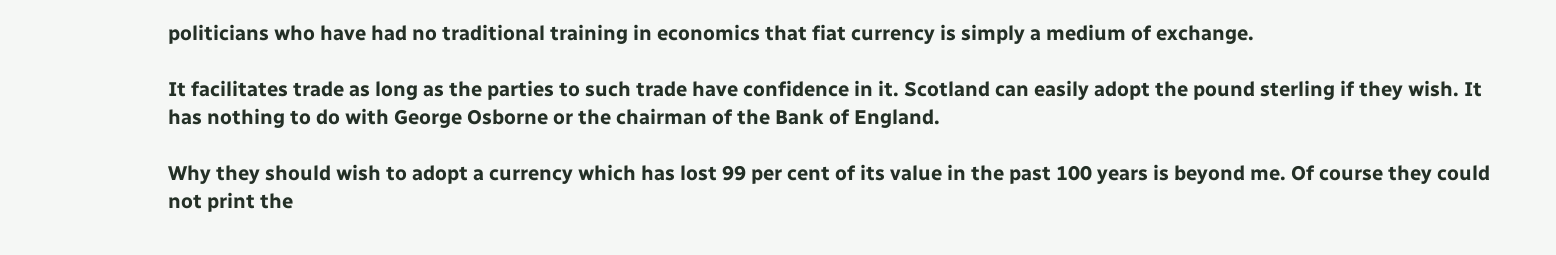politicians who have had no traditional training in economics that fiat currency is simply a medium of exchange.

It facilitates trade as long as the parties to such trade have confidence in it. Scotland can easily adopt the pound sterling if they wish. It has nothing to do with George Osborne or the chairman of the Bank of England.

Why they should wish to adopt a currency which has lost 99 per cent of its value in the past 100 years is beyond me. Of course they could not print the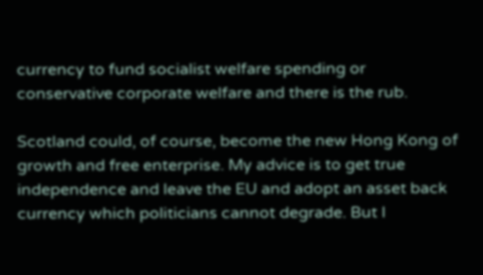currency to fund socialist welfare spending or conservative corporate welfare and there is the rub.

Scotland could, of course, become the new Hong Kong of growth and free enterprise. My advice is to get true independence and leave the EU and adopt an asset back currency which politicians cannot degrade. But I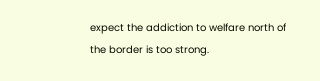expect the addiction to welfare north of the border is too strong.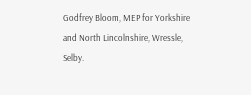Godfrey Bloom, MEP for Yorkshire and North Lincolnshire, Wressle, Selby.